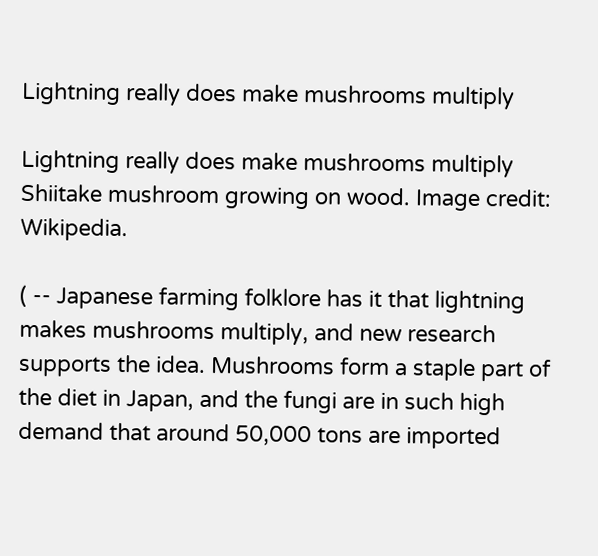Lightning really does make mushrooms multiply

Lightning really does make mushrooms multiply
Shiitake mushroom growing on wood. Image credit: Wikipedia.

( -- Japanese farming folklore has it that lightning makes mushrooms multiply, and new research supports the idea. Mushrooms form a staple part of the diet in Japan, and the fungi are in such high demand that around 50,000 tons are imported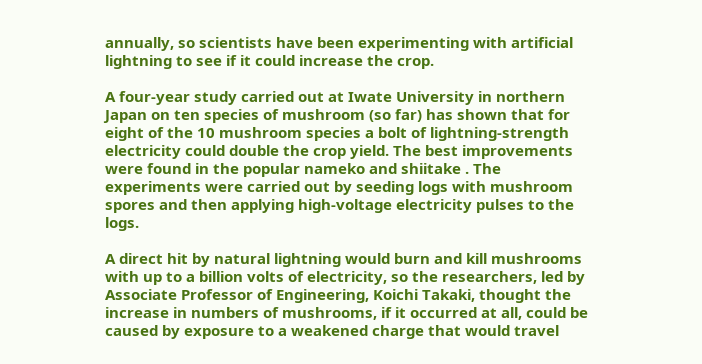annually, so scientists have been experimenting with artificial lightning to see if it could increase the crop.

A four-year study carried out at Iwate University in northern Japan on ten species of mushroom (so far) has shown that for eight of the 10 mushroom species a bolt of lightning-strength electricity could double the crop yield. The best improvements were found in the popular nameko and shiitake . The experiments were carried out by seeding logs with mushroom spores and then applying high-voltage electricity pulses to the logs.

A direct hit by natural lightning would burn and kill mushrooms with up to a billion volts of electricity, so the researchers, led by Associate Professor of Engineering, Koichi Takaki, thought the increase in numbers of mushrooms, if it occurred at all, could be caused by exposure to a weakened charge that would travel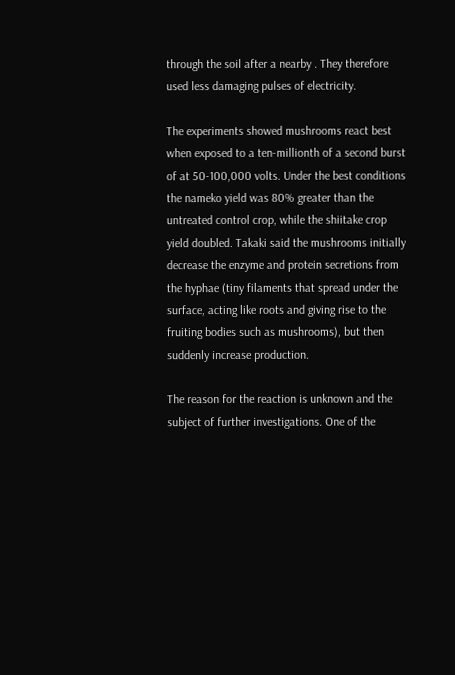through the soil after a nearby . They therefore used less damaging pulses of electricity.

The experiments showed mushrooms react best when exposed to a ten-millionth of a second burst of at 50-100,000 volts. Under the best conditions the nameko yield was 80% greater than the untreated control crop, while the shiitake crop yield doubled. Takaki said the mushrooms initially decrease the enzyme and protein secretions from the hyphae (tiny filaments that spread under the surface, acting like roots and giving rise to the fruiting bodies such as mushrooms), but then suddenly increase production.

The reason for the reaction is unknown and the subject of further investigations. One of the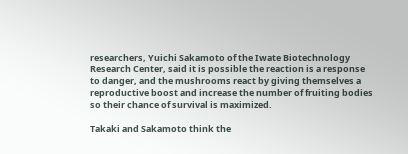researchers, Yuichi Sakamoto of the Iwate Biotechnology Research Center, said it is possible the reaction is a response to danger, and the mushrooms react by giving themselves a reproductive boost and increase the number of fruiting bodies so their chance of survival is maximized.

Takaki and Sakamoto think the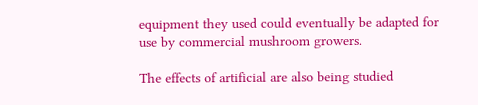equipment they used could eventually be adapted for use by commercial mushroom growers.

The effects of artificial are also being studied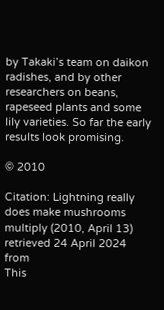by Takaki’s team on daikon radishes, and by other researchers on beans, rapeseed plants and some lily varieties. So far the early results look promising.

© 2010

Citation: Lightning really does make mushrooms multiply (2010, April 13) retrieved 24 April 2024 from
This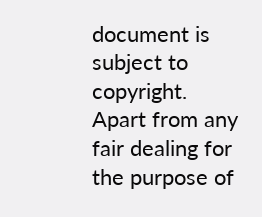document is subject to copyright. Apart from any fair dealing for the purpose of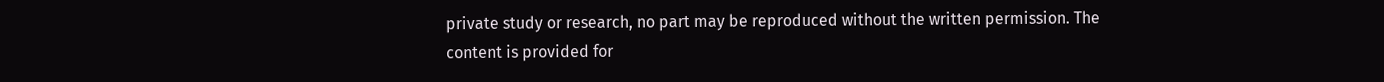private study or research, no part may be reproduced without the written permission. The content is provided for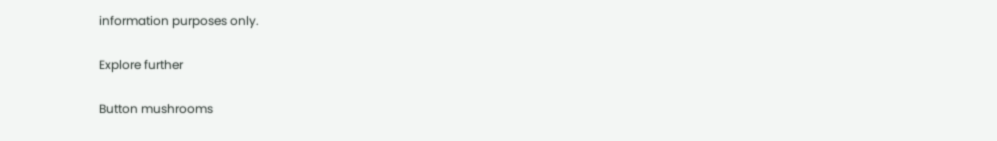information purposes only.

Explore further

Button mushrooms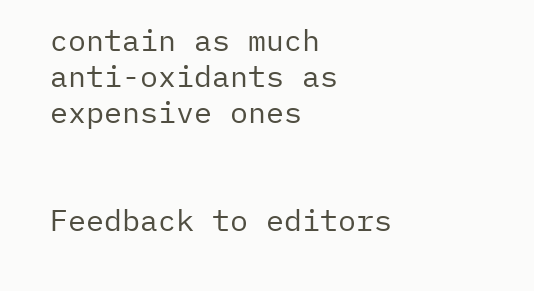contain as much anti-oxidants as expensive ones


Feedback to editors